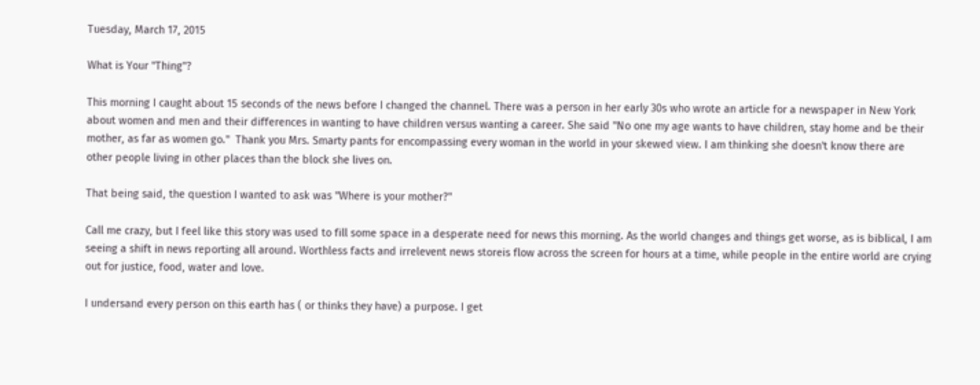Tuesday, March 17, 2015

What is Your "Thing"?

This morning I caught about 15 seconds of the news before I changed the channel. There was a person in her early 30s who wrote an article for a newspaper in New York about women and men and their differences in wanting to have children versus wanting a career. She said "No one my age wants to have children, stay home and be their mother, as far as women go."  Thank you Mrs. Smarty pants for encompassing every woman in the world in your skewed view. I am thinking she doesn't know there are other people living in other places than the block she lives on.

That being said, the question I wanted to ask was "Where is your mother?"

Call me crazy, but I feel like this story was used to fill some space in a desperate need for news this morning. As the world changes and things get worse, as is biblical, I am seeing a shift in news reporting all around. Worthless facts and irrelevent news storeis flow across the screen for hours at a time, while people in the entire world are crying out for justice, food, water and love.

I undersand every person on this earth has ( or thinks they have) a purpose. I get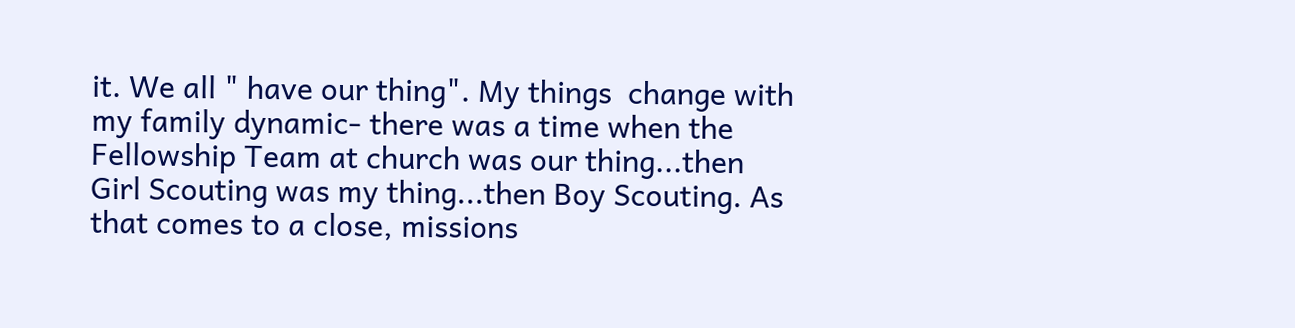it. We all " have our thing". My things  change with my family dynamic- there was a time when the Fellowship Team at church was our thing...then  Girl Scouting was my thing...then Boy Scouting. As that comes to a close, missions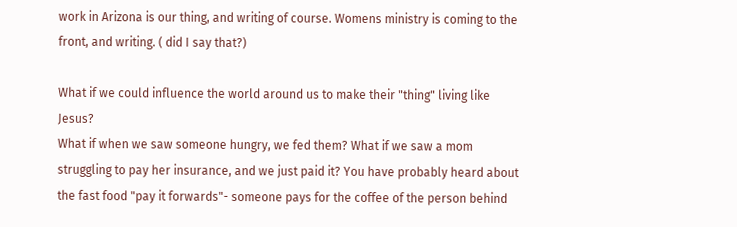work in Arizona is our thing, and writing of course. Womens ministry is coming to the front, and writing. ( did I say that?)

What if we could influence the world around us to make their "thing" living like Jesus?
What if when we saw someone hungry, we fed them? What if we saw a mom struggling to pay her insurance, and we just paid it? You have probably heard about the fast food "pay it forwards"- someone pays for the coffee of the person behind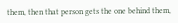them, then that person gets the one behind them,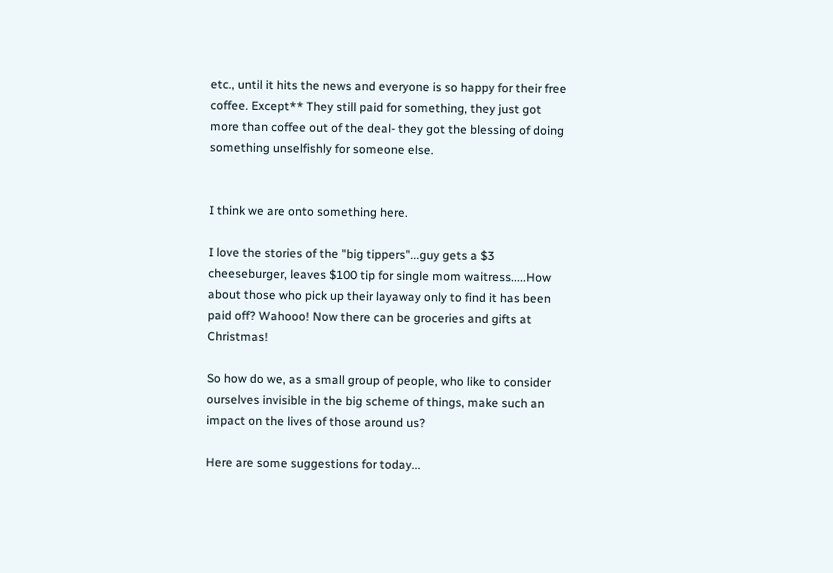etc., until it hits the news and everyone is so happy for their free coffee. Except** They still paid for something, they just got more than coffee out of the deal- they got the blessing of doing something unselfishly for someone else.


I think we are onto something here.

I love the stories of the "big tippers"...guy gets a $3 cheeseburger, leaves $100 tip for single mom waitress.....How about those who pick up their layaway only to find it has been paid off? Wahooo! Now there can be groceries and gifts at Christmas!

So how do we, as a small group of people, who like to consider ourselves invisible in the big scheme of things, make such an impact on the lives of those around us?

Here are some suggestions for today...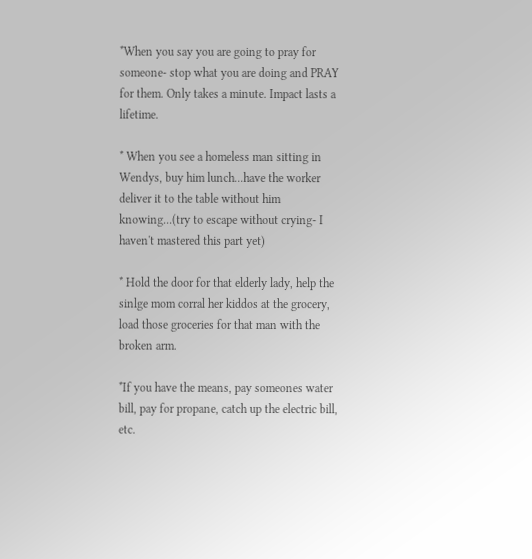*When you say you are going to pray for someone- stop what you are doing and PRAY for them. Only takes a minute. Impact lasts a lifetime.

* When you see a homeless man sitting in Wendys, buy him lunch...have the worker deliver it to the table without him knowing...(try to escape without crying- I haven't mastered this part yet)

* Hold the door for that elderly lady, help the sinlge mom corral her kiddos at the grocery, load those groceries for that man with the broken arm.

*If you have the means, pay someones water bill, pay for propane, catch up the electric bill, etc.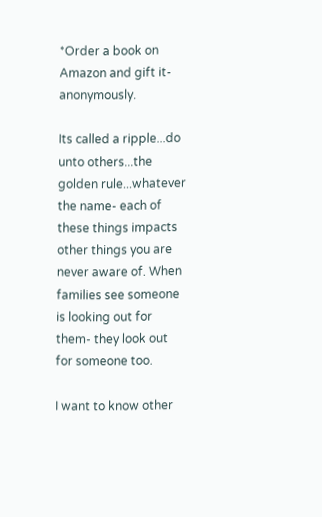*Order a book on Amazon and gift it- anonymously.

Its called a ripple...do unto others...the golden rule...whatever the name- each of these things impacts other things you are never aware of. When families see someone is looking out for them- they look out for someone too.

I want to know other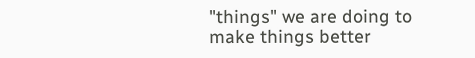"things" we are doing to make things better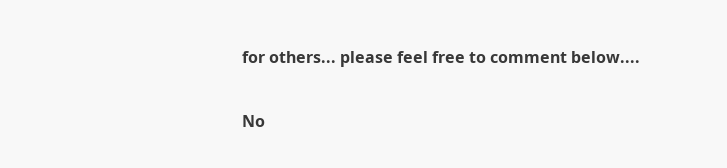for others... please feel free to comment below....

No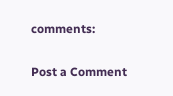comments:

Post a Comment